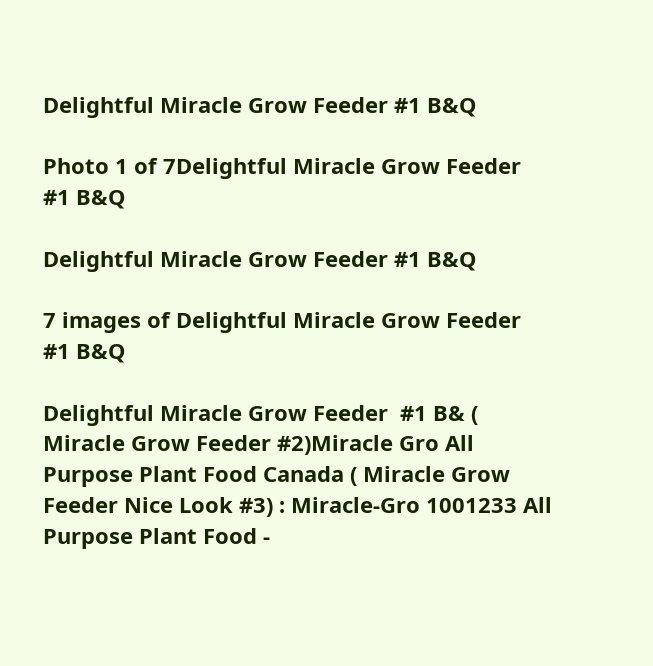Delightful Miracle Grow Feeder #1 B&Q

Photo 1 of 7Delightful Miracle Grow Feeder  #1 B&Q

Delightful Miracle Grow Feeder #1 B&Q

7 images of Delightful Miracle Grow Feeder #1 B&Q

Delightful Miracle Grow Feeder  #1 B& ( Miracle Grow Feeder #2)Miracle Gro All Purpose Plant Food Canada ( Miracle Grow Feeder Nice Look #3) : Miracle-Gro 1001233 All Purpose Plant Food -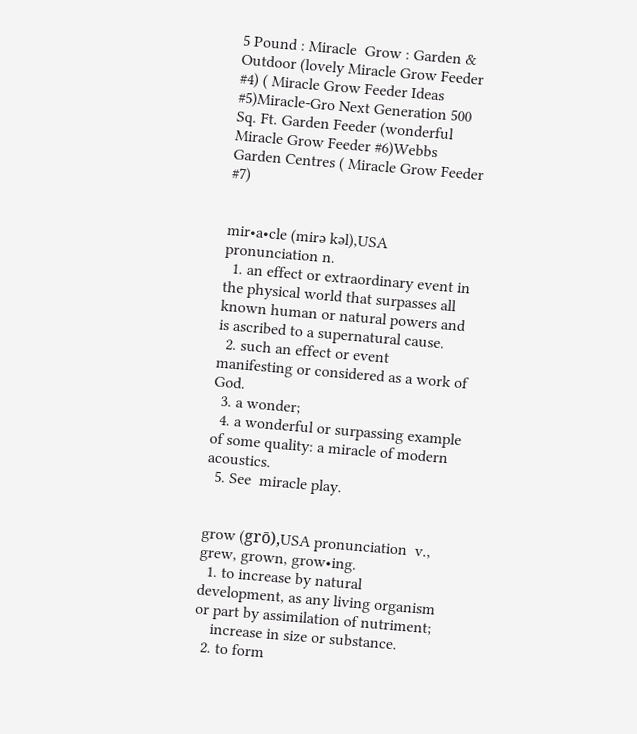5 Pound : Miracle  Grow : Garden & Outdoor (lovely Miracle Grow Feeder  #4) ( Miracle Grow Feeder Ideas #5)Miracle-Gro Next Generation 500 Sq. Ft. Garden Feeder (wonderful Miracle Grow Feeder #6)Webbs Garden Centres ( Miracle Grow Feeder  #7)


mir•a•cle (mirə kəl),USA pronunciation n.
  1. an effect or extraordinary event in the physical world that surpasses all known human or natural powers and is ascribed to a supernatural cause.
  2. such an effect or event manifesting or considered as a work of God.
  3. a wonder;
  4. a wonderful or surpassing example of some quality: a miracle of modern acoustics.
  5. See  miracle play.


grow (grō),USA pronunciation  v.,  grew, grown, grow•ing.
  1. to increase by natural development, as any living organism or part by assimilation of nutriment;
    increase in size or substance.
  2. to form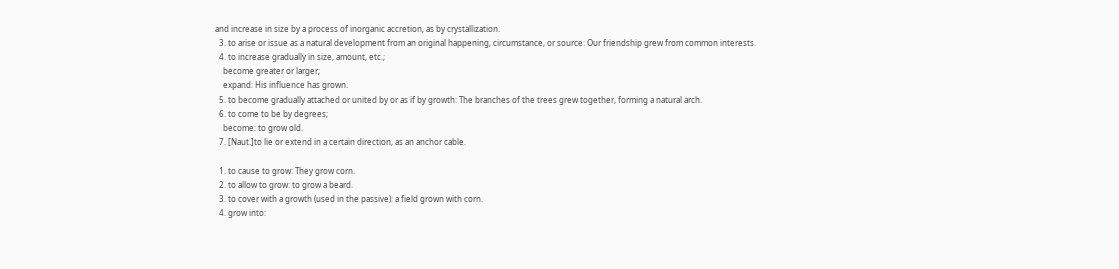and increase in size by a process of inorganic accretion, as by crystallization.
  3. to arise or issue as a natural development from an original happening, circumstance, or source: Our friendship grew from common interests.
  4. to increase gradually in size, amount, etc.;
    become greater or larger;
    expand: His influence has grown.
  5. to become gradually attached or united by or as if by growth: The branches of the trees grew together, forming a natural arch.
  6. to come to be by degrees;
    become: to grow old.
  7. [Naut.]to lie or extend in a certain direction, as an anchor cable.

  1. to cause to grow: They grow corn.
  2. to allow to grow: to grow a beard.
  3. to cover with a growth (used in the passive): a field grown with corn.
  4. grow into: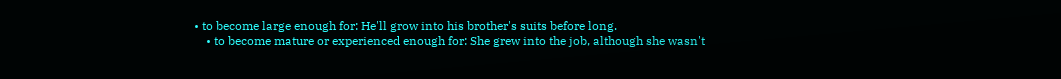• to become large enough for: He'll grow into his brother's suits before long.
    • to become mature or experienced enough for: She grew into the job, although she wasn't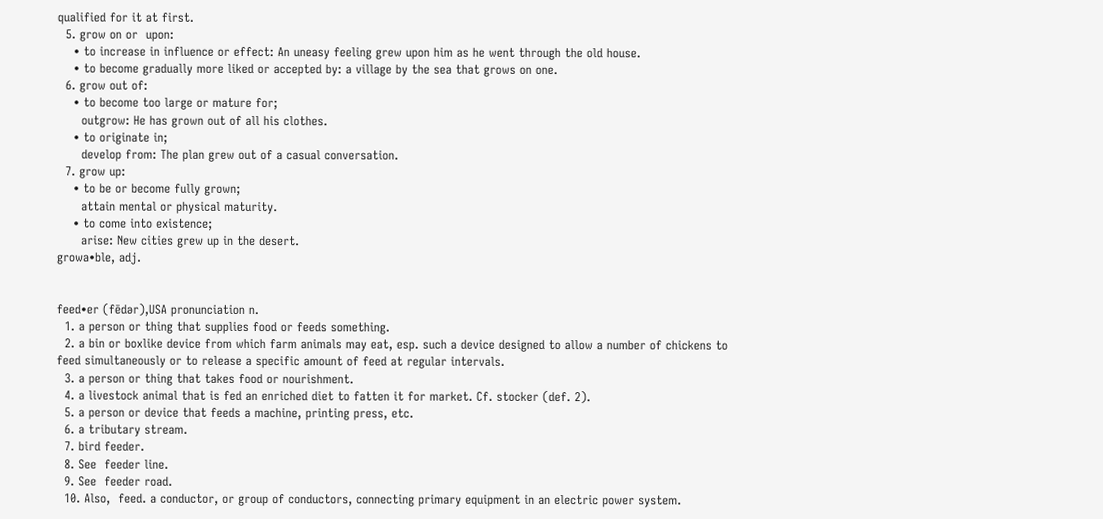qualified for it at first.
  5. grow on or  upon:
    • to increase in influence or effect: An uneasy feeling grew upon him as he went through the old house.
    • to become gradually more liked or accepted by: a village by the sea that grows on one.
  6. grow out of:
    • to become too large or mature for;
      outgrow: He has grown out of all his clothes.
    • to originate in;
      develop from: The plan grew out of a casual conversation.
  7. grow up:
    • to be or become fully grown;
      attain mental or physical maturity.
    • to come into existence;
      arise: New cities grew up in the desert.
growa•ble, adj.


feed•er (fēdər),USA pronunciation n.
  1. a person or thing that supplies food or feeds something.
  2. a bin or boxlike device from which farm animals may eat, esp. such a device designed to allow a number of chickens to feed simultaneously or to release a specific amount of feed at regular intervals.
  3. a person or thing that takes food or nourishment.
  4. a livestock animal that is fed an enriched diet to fatten it for market. Cf. stocker (def. 2).
  5. a person or device that feeds a machine, printing press, etc.
  6. a tributary stream.
  7. bird feeder.
  8. See  feeder line.
  9. See  feeder road.
  10. Also,  feed. a conductor, or group of conductors, connecting primary equipment in an electric power system.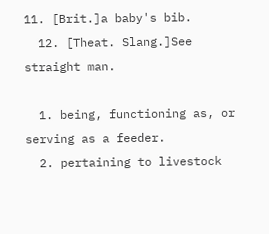11. [Brit.]a baby's bib.
  12. [Theat. Slang.]See  straight man.

  1. being, functioning as, or serving as a feeder.
  2. pertaining to livestock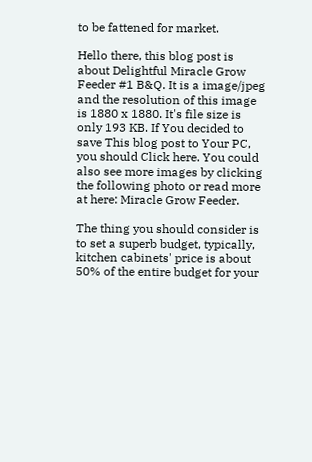to be fattened for market.

Hello there, this blog post is about Delightful Miracle Grow Feeder #1 B&Q. It is a image/jpeg and the resolution of this image is 1880 x 1880. It's file size is only 193 KB. If You decided to save This blog post to Your PC, you should Click here. You could also see more images by clicking the following photo or read more at here: Miracle Grow Feeder.

The thing you should consider is to set a superb budget, typically, kitchen cabinets' price is about 50% of the entire budget for your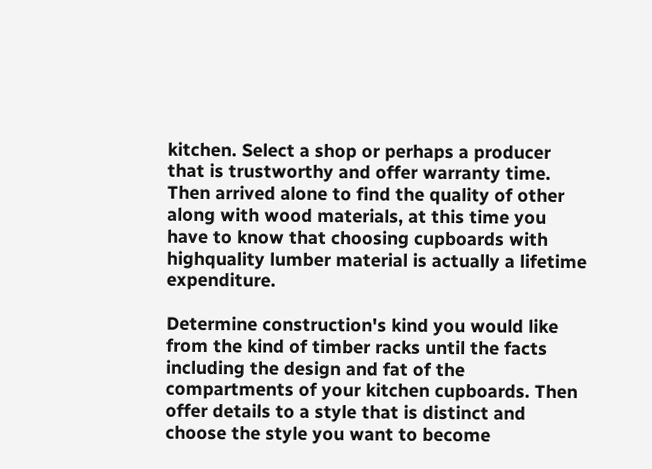kitchen. Select a shop or perhaps a producer that is trustworthy and offer warranty time. Then arrived alone to find the quality of other along with wood materials, at this time you have to know that choosing cupboards with highquality lumber material is actually a lifetime expenditure.

Determine construction's kind you would like from the kind of timber racks until the facts including the design and fat of the compartments of your kitchen cupboards. Then offer details to a style that is distinct and choose the style you want to become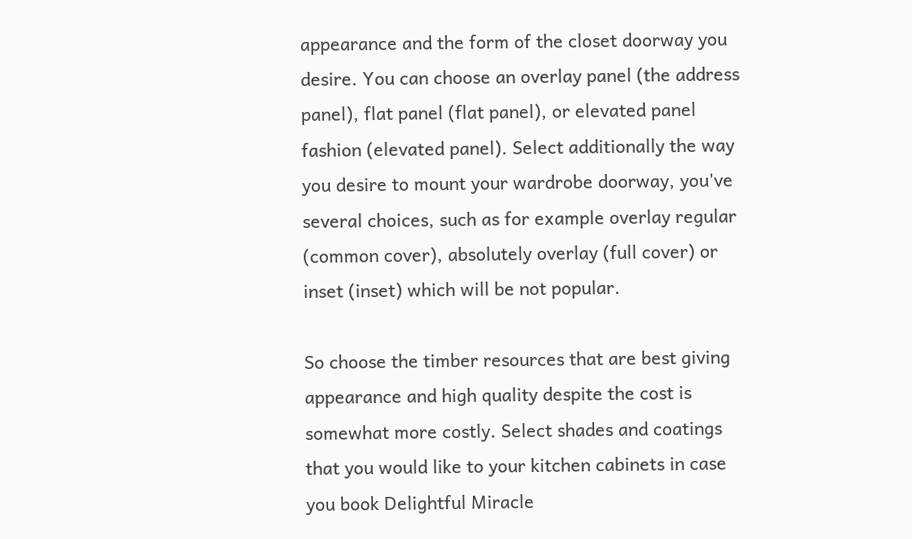appearance and the form of the closet doorway you desire. You can choose an overlay panel (the address panel), flat panel (flat panel), or elevated panel fashion (elevated panel). Select additionally the way you desire to mount your wardrobe doorway, you've several choices, such as for example overlay regular (common cover), absolutely overlay (full cover) or inset (inset) which will be not popular.

So choose the timber resources that are best giving appearance and high quality despite the cost is somewhat more costly. Select shades and coatings that you would like to your kitchen cabinets in case you book Delightful Miracle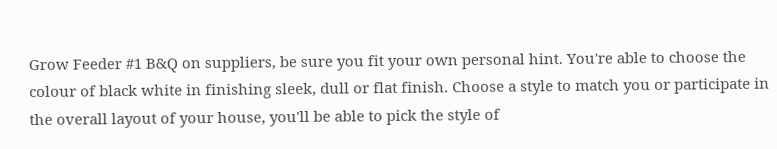Grow Feeder #1 B&Q on suppliers, be sure you fit your own personal hint. You're able to choose the colour of black white in finishing sleek, dull or flat finish. Choose a style to match you or participate in the overall layout of your house, you'll be able to pick the style of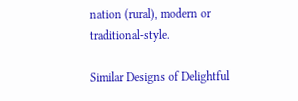nation (rural), modern or traditional-style.

Similar Designs of Delightful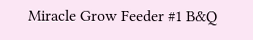Miracle Grow Feeder #1 B&Q